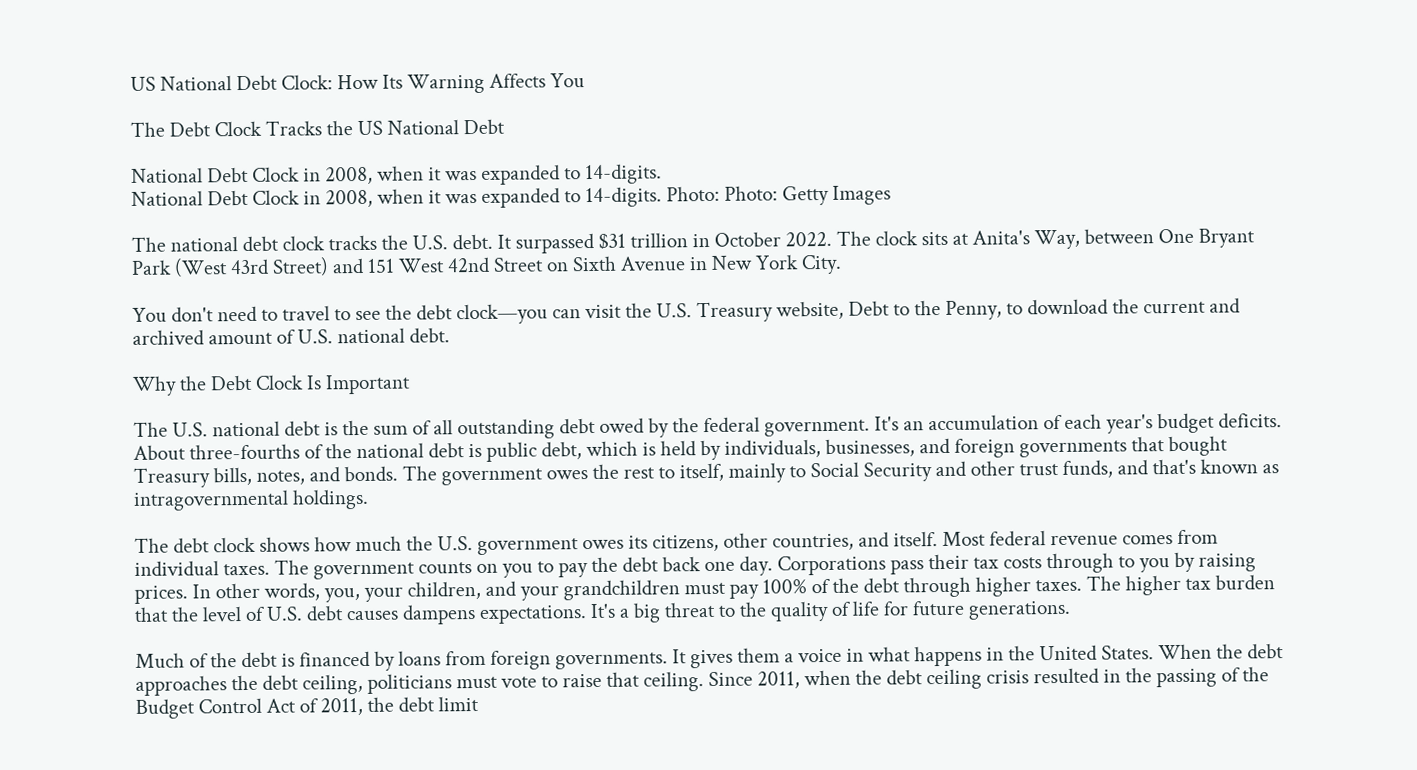US National Debt Clock: How Its Warning Affects You

The Debt Clock Tracks the US National Debt

National Debt Clock in 2008, when it was expanded to 14-digits.
National Debt Clock in 2008, when it was expanded to 14-digits. Photo: Photo: Getty Images

The national debt clock tracks the U.S. debt. It surpassed $31 trillion in October 2022. The clock sits at Anita's Way, between One Bryant Park (West 43rd Street) and 151 West 42nd Street on Sixth Avenue in New York City.

You don't need to travel to see the debt clock—you can visit the U.S. Treasury website, Debt to the Penny, to download the current and archived amount of U.S. national debt.

Why the Debt Clock Is Important

The U.S. national debt is the sum of all outstanding debt owed by the federal government. It's an accumulation of each year's budget deficits. About three-fourths of the national debt is public debt, which is held by individuals, businesses, and foreign governments that bought Treasury bills, notes, and bonds. The government owes the rest to itself, mainly to Social Security and other trust funds, and that's known as intragovernmental holdings.

The debt clock shows how much the U.S. government owes its citizens, other countries, and itself. Most federal revenue comes from individual taxes. The government counts on you to pay the debt back one day. Corporations pass their tax costs through to you by raising prices. In other words, you, your children, and your grandchildren must pay 100% of the debt through higher taxes. The higher tax burden that the level of U.S. debt causes dampens expectations. It's a big threat to the quality of life for future generations.

Much of the debt is financed by loans from foreign governments. It gives them a voice in what happens in the United States. When the debt approaches the debt ceiling, politicians must vote to raise that ceiling. Since 2011, when the debt ceiling crisis resulted in the passing of the Budget Control Act of 2011, the debt limit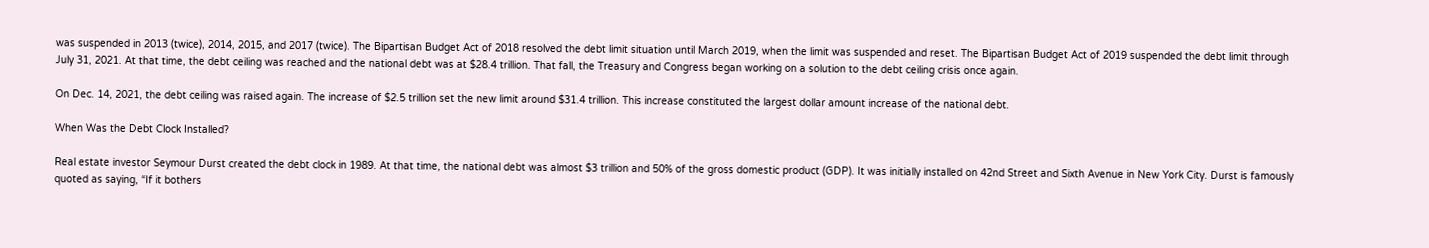was suspended in 2013 (twice), 2014, 2015, and 2017 (twice). The Bipartisan Budget Act of 2018 resolved the debt limit situation until March 2019, when the limit was suspended and reset. The Bipartisan Budget Act of 2019 suspended the debt limit through July 31, 2021. At that time, the debt ceiling was reached and the national debt was at $28.4 trillion. That fall, the Treasury and Congress began working on a solution to the debt ceiling crisis once again.

On Dec. 14, 2021, the debt ceiling was raised again. The increase of $2.5 trillion set the new limit around $31.4 trillion. This increase constituted the largest dollar amount increase of the national debt.

When Was the Debt Clock Installed?

Real estate investor Seymour Durst created the debt clock in 1989. At that time, the national debt was almost $3 trillion and 50% of the gross domestic product (GDP). It was initially installed on 42nd Street and Sixth Avenue in New York City. Durst is famously quoted as saying, “If it bothers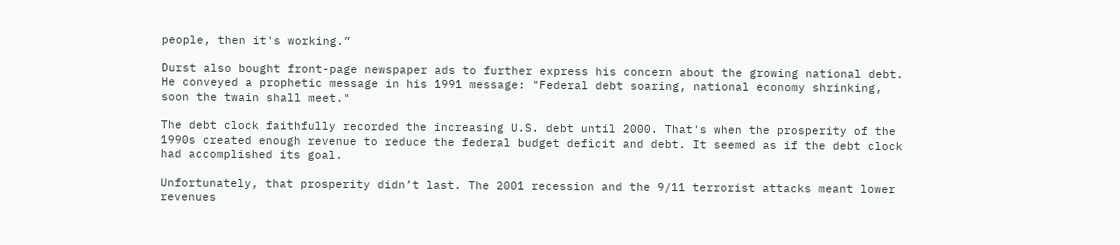people, then it's working.”

Durst also bought front-page newspaper ads to further express his concern about the growing national debt. He conveyed a prophetic message in his 1991 message: "Federal debt soaring, national economy shrinking, soon the twain shall meet."

The debt clock faithfully recorded the increasing U.S. debt until 2000. That's when the prosperity of the 1990s created enough revenue to reduce the federal budget deficit and debt. It seemed as if the debt clock had accomplished its goal.

Unfortunately, that prosperity didn’t last. The 2001 recession and the 9/11 terrorist attacks meant lower revenues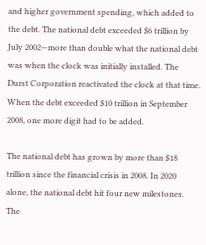and higher government spending, which added to the debt. The national debt exceeded $6 trillion by July 2002—more than double what the national debt was when the clock was initially installed. The Durst Corporation reactivated the clock at that time. When the debt exceeded $10 trillion in September 2008, one more digit had to be added.

The national debt has grown by more than $18 trillion since the financial crisis in 2008. In 2020 alone, the national debt hit four new milestones. The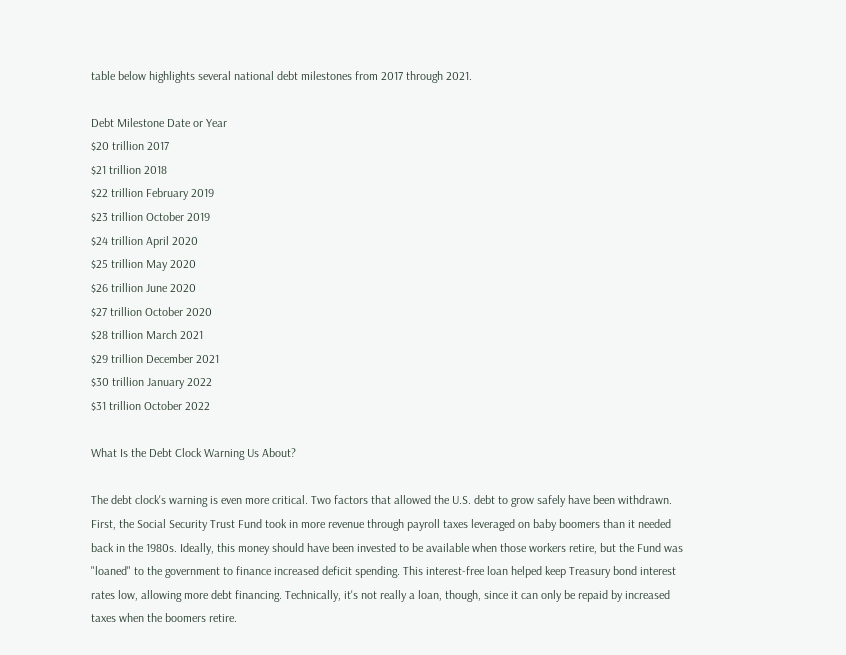table below highlights several national debt milestones from 2017 through 2021.

Debt Milestone Date or Year
$20 trillion 2017
$21 trillion 2018
$22 trillion February 2019
$23 trillion October 2019
$24 trillion April 2020
$25 trillion May 2020
$26 trillion June 2020
$27 trillion October 2020
$28 trillion March 2021
$29 trillion December 2021
$30 trillion January 2022
$31 trillion October 2022

What Is the Debt Clock Warning Us About?

The debt clock's warning is even more critical. Two factors that allowed the U.S. debt to grow safely have been withdrawn. First, the Social Security Trust Fund took in more revenue through payroll taxes leveraged on baby boomers than it needed back in the 1980s. Ideally, this money should have been invested to be available when those workers retire, but the Fund was "loaned" to the government to finance increased deficit spending. This interest-free loan helped keep Treasury bond interest rates low, allowing more debt financing. Technically, it's not really a loan, though, since it can only be repaid by increased taxes when the boomers retire.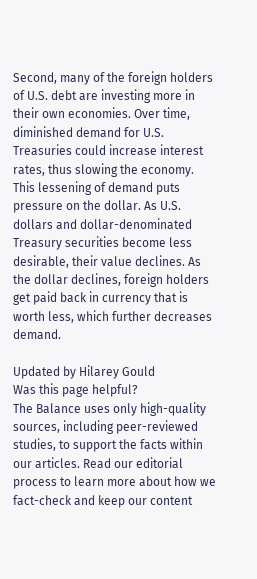Second, many of the foreign holders of U.S. debt are investing more in their own economies. Over time, diminished demand for U.S. Treasuries could increase interest rates, thus slowing the economy. This lessening of demand puts pressure on the dollar. As U.S. dollars and dollar-denominated Treasury securities become less desirable, their value declines. As the dollar declines, foreign holders get paid back in currency that is worth less, which further decreases demand.

Updated by Hilarey Gould
Was this page helpful?
The Balance uses only high-quality sources, including peer-reviewed studies, to support the facts within our articles. Read our editorial process to learn more about how we fact-check and keep our content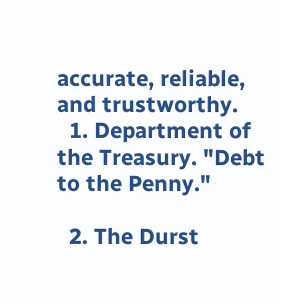accurate, reliable, and trustworthy.
  1. Department of the Treasury. "Debt to the Penny."

  2. The Durst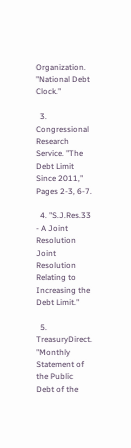Organization. "National Debt Clock."

  3. Congressional Research Service. "The Debt Limit Since 2011," Pages 2-3, 6-7.

  4. "S.J.Res.33 - A Joint Resolution Joint Resolution Relating to Increasing the Debt Limit."

  5. TreasuryDirect. "Monthly Statement of the Public Debt of the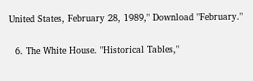United States, February 28, 1989," Download "February."

  6. The White House. "Historical Tables,"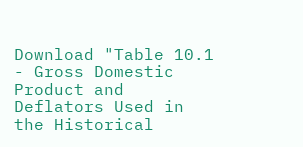Download "Table 10.1 - Gross Domestic Product and Deflators Used in the Historical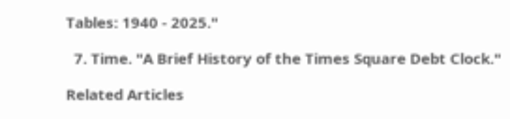Tables: 1940 - 2025."

  7. Time. "A Brief History of the Times Square Debt Clock."

Related Articles